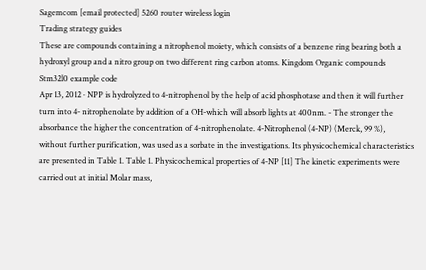Sagemcom [email protected] 5260 router wireless login
Trading strategy guides
These are compounds containing a nitrophenol moiety, which consists of a benzene ring bearing both a hydroxyl group and a nitro group on two different ring carbon atoms. Kingdom Organic compounds
Stm32l0 example code
Apr 13, 2012 · NPP is hydrolyzed to 4-nitrophenol by the help of acid phosphotase and then it will further turn into 4- nitrophenolate by addition of a OH-which will absorb lights at 400nm. - The stronger the absorbance the higher the concentration of 4-nitrophenolate. 4-Nitrophenol (4-NP) (Merck, 99 %), without further purification, was used as a sorbate in the investigations. Its physicochemical characteristics are presented in Table 1. Table 1. Physicochemical properties of 4-NP [11] The kinetic experiments were carried out at initial Molar mass,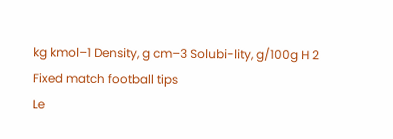kg kmol–1 Density, g cm–3 Solubi-lity, g/100g H 2
Fixed match football tips
Le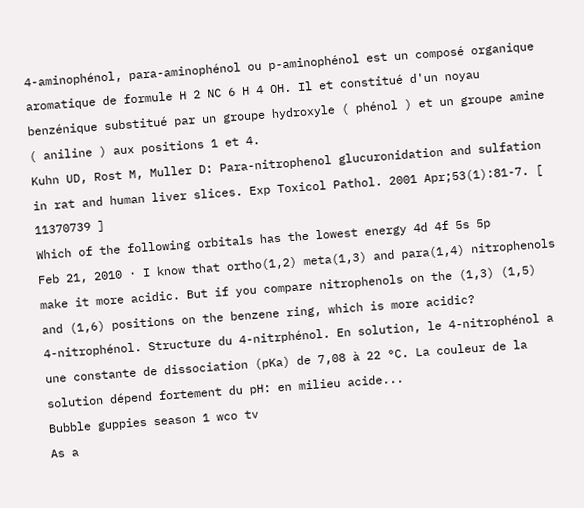4-aminophénol, para-aminophénol ou p-aminophénol est un composé organique aromatique de formule H 2 NC 6 H 4 OH. Il et constitué d'un noyau benzénique substitué par un groupe hydroxyle ( phénol ) et un groupe amine ( aniline ) aux positions 1 et 4.
Kuhn UD, Rost M, Muller D: Para-nitrophenol glucuronidation and sulfation in rat and human liver slices. Exp Toxicol Pathol. 2001 Apr;53(1):81-7. [ 11370739 ]
Which of the following orbitals has the lowest energy 4d 4f 5s 5p
Feb 21, 2010 · I know that ortho(1,2) meta(1,3) and para(1,4) nitrophenols make it more acidic. But if you compare nitrophenols on the (1,3) (1,5) and (1,6) positions on the benzene ring, which is more acidic?
4-nitrophénol. Structure du 4-nitrphénol. En solution, le 4-nitrophénol a une constante de dissociation (pKa) de 7,08 à 22 °C. La couleur de la solution dépend fortement du pH: en milieu acide...
Bubble guppies season 1 wco tv
As a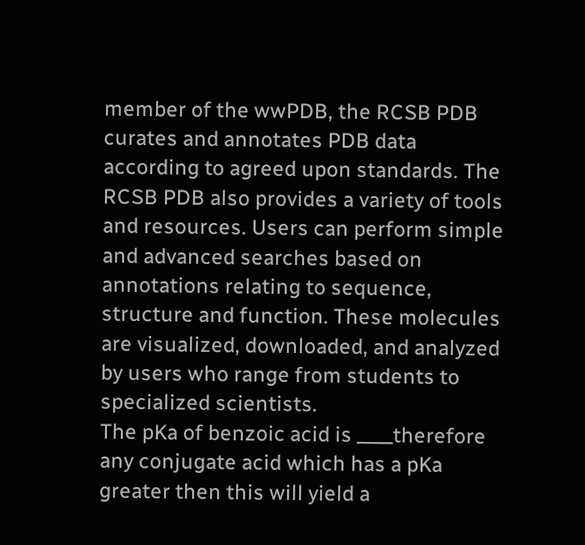member of the wwPDB, the RCSB PDB curates and annotates PDB data according to agreed upon standards. The RCSB PDB also provides a variety of tools and resources. Users can perform simple and advanced searches based on annotations relating to sequence, structure and function. These molecules are visualized, downloaded, and analyzed by users who range from students to specialized scientists.
The pKa of benzoic acid is ____therefore any conjugate acid which has a pKa greater then this will yield a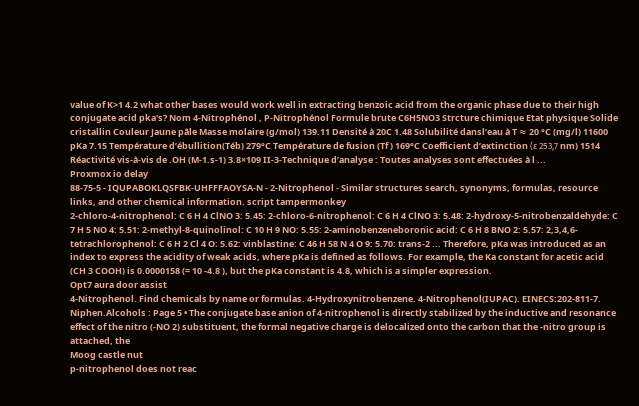value of K>1 4.2 what other bases would work well in extracting benzoic acid from the organic phase due to their high conjugate acid pka's? Nom 4-Nitrophénol , P-Nitrophénol Formule brute C6H5NO3 Strcture chimique Etat physique Solide cristallin Couleur Jaune pâle Masse molaire (g/mol) 139.11 Densité à 20C 1.48 Solubilité dansl’eau à T ≈ 20 °C (mg/l) 11600 pKa 7.15 Température d’ébullition(Téb) 279°C Température de fusion (Tf ) 169°C Coefficient d’extinction (ε 253,7 nm) 1514 Réactivité vis-à-vis de .OH (M-1.s-1) 3.8×109 II-3-Technique d’analyse : Toutes analyses sont effectuées à l ...
Proxmox io delay
88-75-5 - IQUPABOKLQSFBK-UHFFFAOYSA-N - 2-Nitrophenol - Similar structures search, synonyms, formulas, resource links, and other chemical information. script tampermonkey
2-chloro-4-nitrophenol: C 6 H 4 ClNO 3: 5.45: 2-chloro-6-nitrophenol: C 6 H 4 ClNO 3: 5.48: 2-hydroxy-5-nitrobenzaldehyde: C 7 H 5 NO 4: 5.51: 2-methyl-8-quinolinol: C 10 H 9 NO: 5.55: 2-aminobenzeneboronic acid: C 6 H 8 BNO 2: 5.57: 2,3,4,6-tetrachlorophenol: C 6 H 2 Cl 4 O: 5.62: vinblastine: C 46 H 58 N 4 O 9: 5.70: trans-2 ... Therefore, pKa was introduced as an index to express the acidity of weak acids, where pKa is defined as follows. For example, the Ka constant for acetic acid (CH 3 COOH) is 0.0000158 (= 10 -4.8 ), but the pKa constant is 4.8, which is a simpler expression.
Opt7 aura door assist
4-Nitrophenol. Find chemicals by name or formulas. 4-Hydroxynitrobenzene. 4-Nitrophenol(IUPAC). EINECS:202-811-7. Niphen.Alcohols : Page 5 • The conjugate base anion of 4-nitrophenol is directly stabilized by the inductive and resonance effect of the nitro (-NO 2) substituent, the formal negative charge is delocalized onto the carbon that the -nitro group is attached, the
Moog castle nut
p-nitrophenol does not reac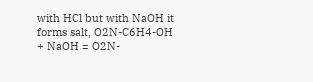with HCl but with NaOH it forms salt, O2N-C6H4-OH + NaOH = O2N-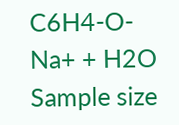C6H4-O-Na+ + H2O
Sample size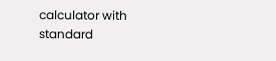calculator with standard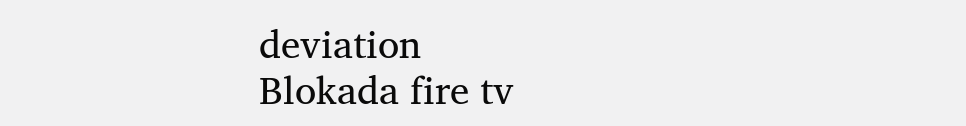deviation
Blokada fire tv